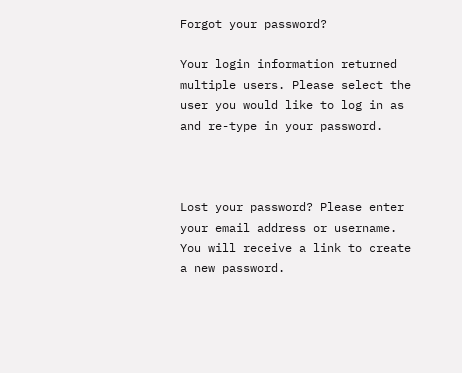Forgot your password?

Your login information returned multiple users. Please select the user you would like to log in as and re-type in your password.



Lost your password? Please enter your email address or username. You will receive a link to create a new password.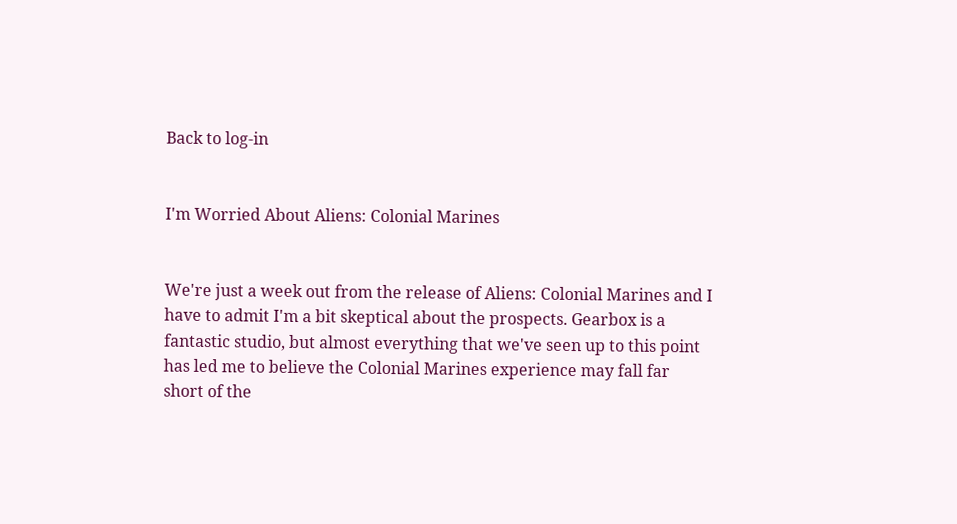Back to log-in


I'm Worried About Aliens: Colonial Marines


We're just a week out from the release of Aliens: Colonial Marines and I have to admit I'm a bit skeptical about the prospects. Gearbox is a fantastic studio, but almost everything that we've seen up to this point has led me to believe the Colonial Marines experience may fall far short of the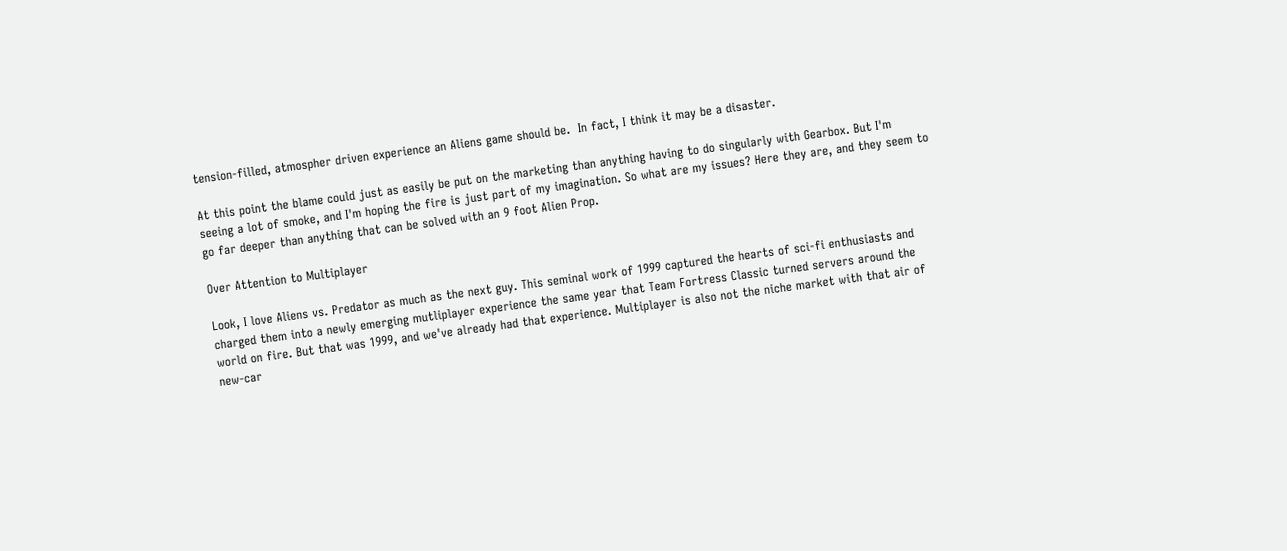tension-filled, atmospher driven experience an Aliens game should be.  In fact, I think it may be a disaster.

At this point the blame could just as easily be put on the marketing than anything having to do singularly with Gearbox. But I'm seeing a lot of smoke, and I'm hoping the fire is just part of my imagination. So what are my issues? Here they are, and they seem to go far deeper than anything that can be solved with an 9 foot Alien Prop.

Over Attention to Multiplayer

Look, I love Aliens vs. Predator as much as the next guy. This seminal work of 1999 captured the hearts of sci-fi enthusiasts and charged them into a newly emerging mutliplayer experience the same year that Team Fortress Classic turned servers around the world on fire. But that was 1999, and we've already had that experience. Multiplayer is also not the niche market with that air of new-car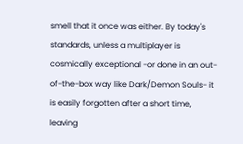smell that it once was either. By today's standards, unless a multiplayer is cosmically exceptional -or done in an out-of-the-box way like Dark/Demon Souls- it is easily forgotten after a short time, leaving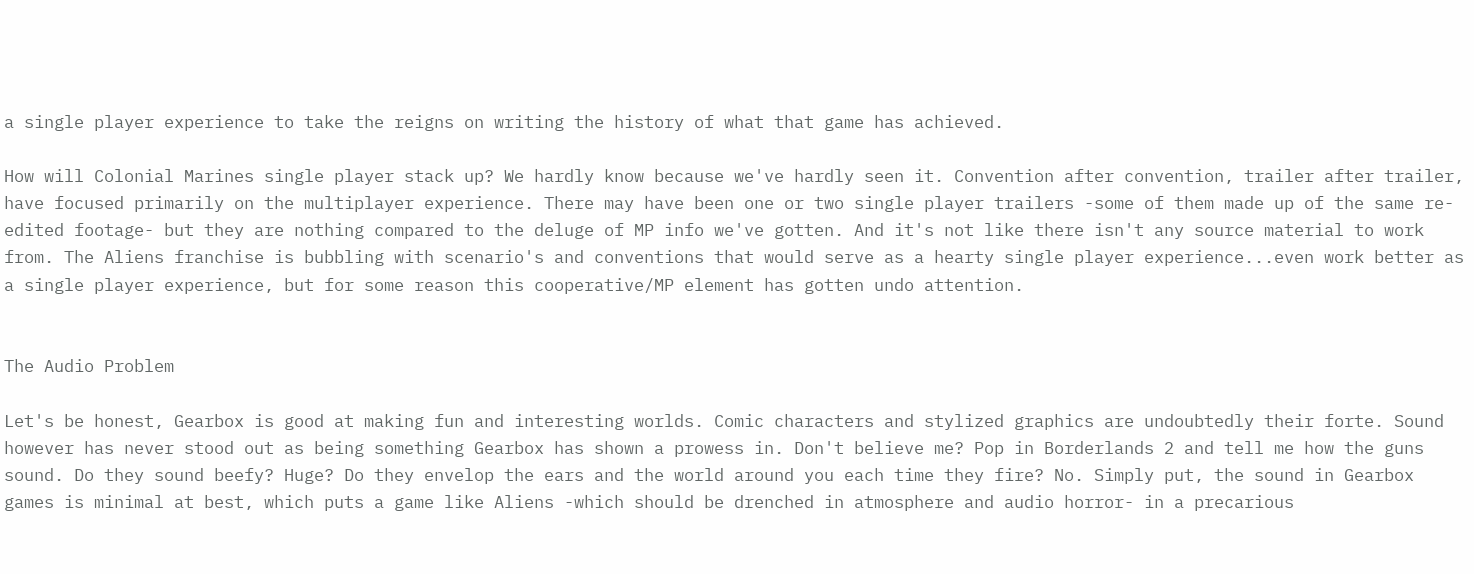a single player experience to take the reigns on writing the history of what that game has achieved.

How will Colonial Marines single player stack up? We hardly know because we've hardly seen it. Convention after convention, trailer after trailer, have focused primarily on the multiplayer experience. There may have been one or two single player trailers -some of them made up of the same re-edited footage- but they are nothing compared to the deluge of MP info we've gotten. And it's not like there isn't any source material to work from. The Aliens franchise is bubbling with scenario's and conventions that would serve as a hearty single player experience...even work better as a single player experience, but for some reason this cooperative/MP element has gotten undo attention.


The Audio Problem

Let's be honest, Gearbox is good at making fun and interesting worlds. Comic characters and stylized graphics are undoubtedly their forte. Sound however has never stood out as being something Gearbox has shown a prowess in. Don't believe me? Pop in Borderlands 2 and tell me how the guns sound. Do they sound beefy? Huge? Do they envelop the ears and the world around you each time they fire? No. Simply put, the sound in Gearbox games is minimal at best, which puts a game like Aliens -which should be drenched in atmosphere and audio horror- in a precarious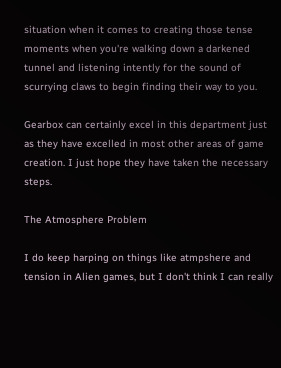situation when it comes to creating those tense moments when you're walking down a darkened tunnel and listening intently for the sound of scurrying claws to begin finding their way to you.

Gearbox can certainly excel in this department just as they have excelled in most other areas of game creation. I just hope they have taken the necessary steps.

The Atmosphere Problem

I do keep harping on things like atmpshere and tension in Alien games, but I don't think I can really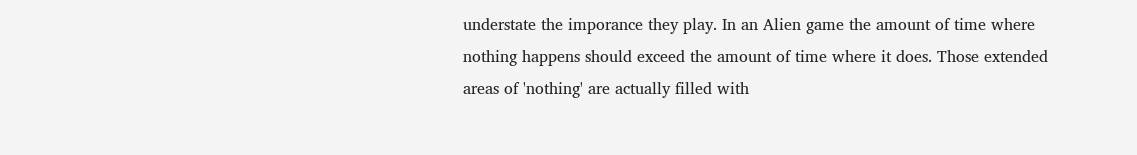understate the imporance they play. In an Alien game the amount of time where nothing happens should exceed the amount of time where it does. Those extended areas of 'nothing' are actually filled with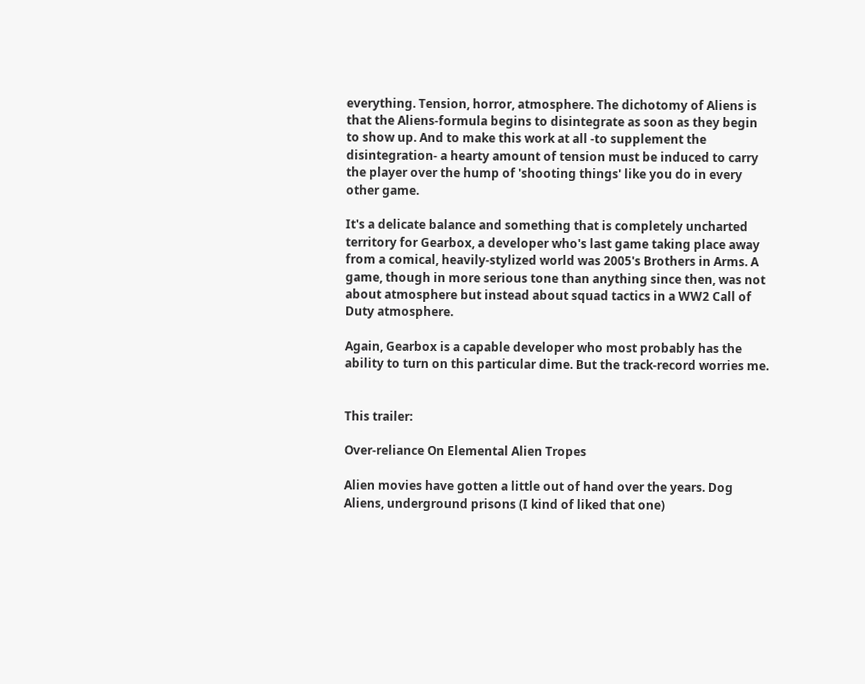everything. Tension, horror, atmosphere. The dichotomy of Aliens is that the Aliens-formula begins to disintegrate as soon as they begin to show up. And to make this work at all -to supplement the disintegration- a hearty amount of tension must be induced to carry the player over the hump of 'shooting things' like you do in every other game.

It's a delicate balance and something that is completely uncharted territory for Gearbox, a developer who's last game taking place away from a comical, heavily-stylized world was 2005's Brothers in Arms. A game, though in more serious tone than anything since then, was not about atmosphere but instead about squad tactics in a WW2 Call of Duty atmosphere.

Again, Gearbox is a capable developer who most probably has the ability to turn on this particular dime. But the track-record worries me.


This trailer:

Over-reliance On Elemental Alien Tropes

Alien movies have gotten a little out of hand over the years. Dog Aliens, underground prisons (I kind of liked that one)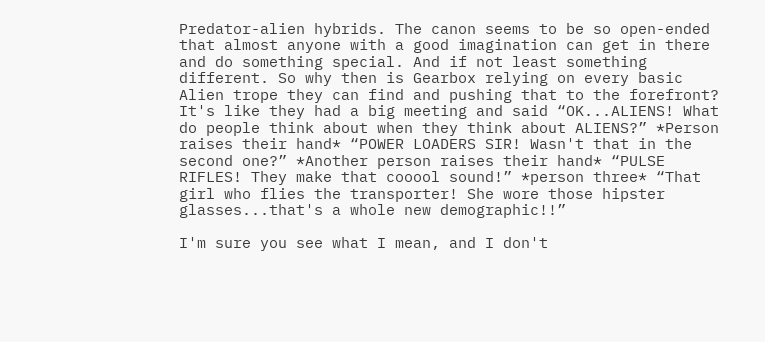Predator-alien hybrids. The canon seems to be so open-ended that almost anyone with a good imagination can get in there and do something special. And if not least something different. So why then is Gearbox relying on every basic Alien trope they can find and pushing that to the forefront? It's like they had a big meeting and said “OK...ALIENS! What do people think about when they think about ALIENS?” *Person raises their hand* “POWER LOADERS SIR! Wasn't that in the second one?” *Another person raises their hand* “PULSE RIFLES! They make that cooool sound!” *person three* “That girl who flies the transporter! She wore those hipster glasses...that's a whole new demographic!!”

I'm sure you see what I mean, and I don't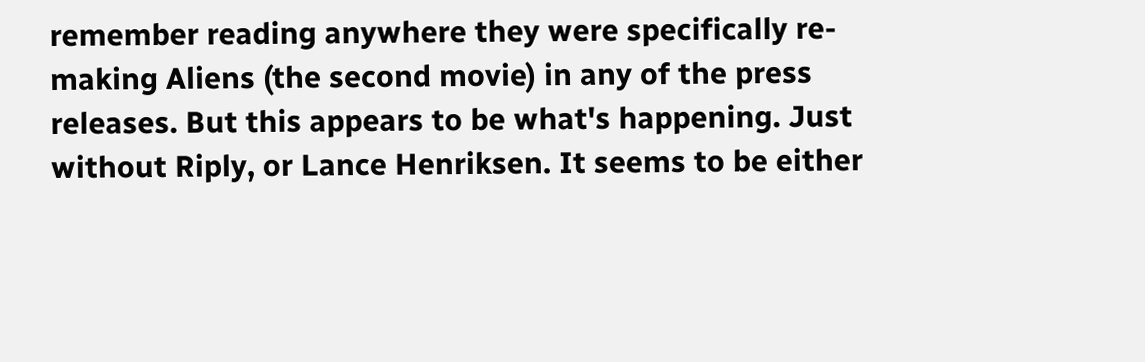remember reading anywhere they were specifically re-making Aliens (the second movie) in any of the press releases. But this appears to be what's happening. Just without Riply, or Lance Henriksen. It seems to be either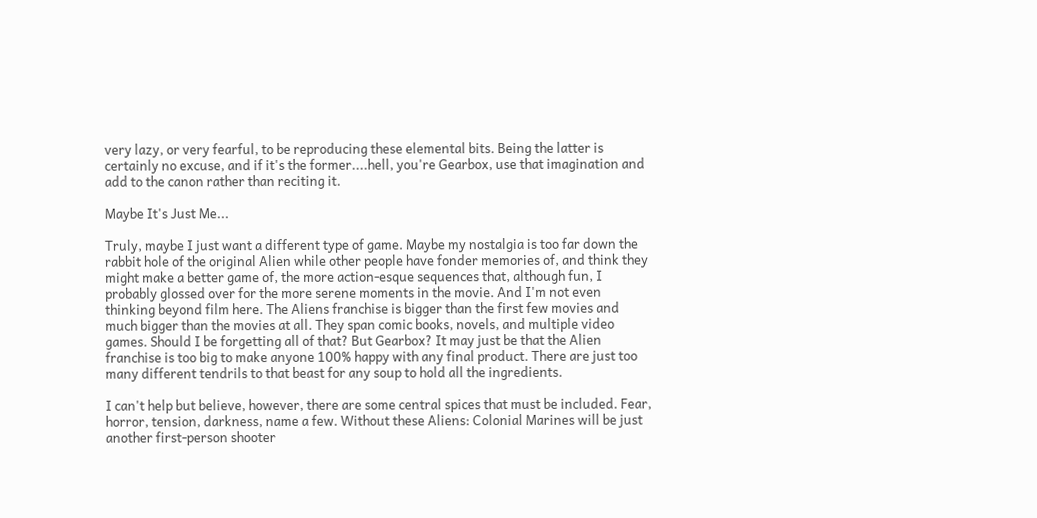very lazy, or very fearful, to be reproducing these elemental bits. Being the latter is certainly no excuse, and if it's the former....hell, you're Gearbox, use that imagination and add to the canon rather than reciting it.

Maybe It's Just Me...

Truly, maybe I just want a different type of game. Maybe my nostalgia is too far down the rabbit hole of the original Alien while other people have fonder memories of, and think they might make a better game of, the more action-esque sequences that, although fun, I probably glossed over for the more serene moments in the movie. And I'm not even thinking beyond film here. The Aliens franchise is bigger than the first few movies and much bigger than the movies at all. They span comic books, novels, and multiple video games. Should I be forgetting all of that? But Gearbox? It may just be that the Alien franchise is too big to make anyone 100% happy with any final product. There are just too many different tendrils to that beast for any soup to hold all the ingredients.

I can't help but believe, however, there are some central spices that must be included. Fear, horror, tension, darkness, name a few. Without these Aliens: Colonial Marines will be just another first-person shooter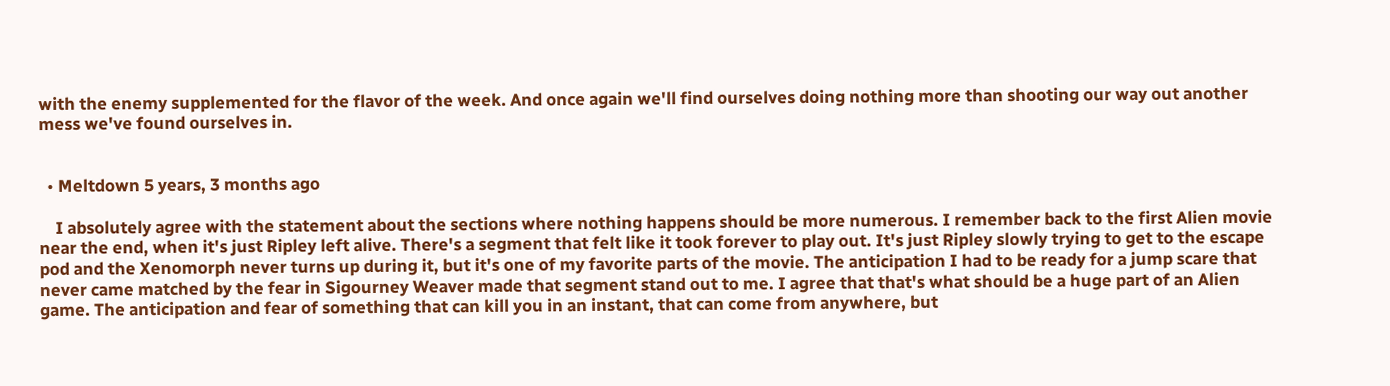with the enemy supplemented for the flavor of the week. And once again we'll find ourselves doing nothing more than shooting our way out another mess we've found ourselves in.


  • Meltdown 5 years, 3 months ago

    I absolutely agree with the statement about the sections where nothing happens should be more numerous. I remember back to the first Alien movie near the end, when it's just Ripley left alive. There's a segment that felt like it took forever to play out. It's just Ripley slowly trying to get to the escape pod and the Xenomorph never turns up during it, but it's one of my favorite parts of the movie. The anticipation I had to be ready for a jump scare that never came matched by the fear in Sigourney Weaver made that segment stand out to me. I agree that that's what should be a huge part of an Alien game. The anticipation and fear of something that can kill you in an instant, that can come from anywhere, but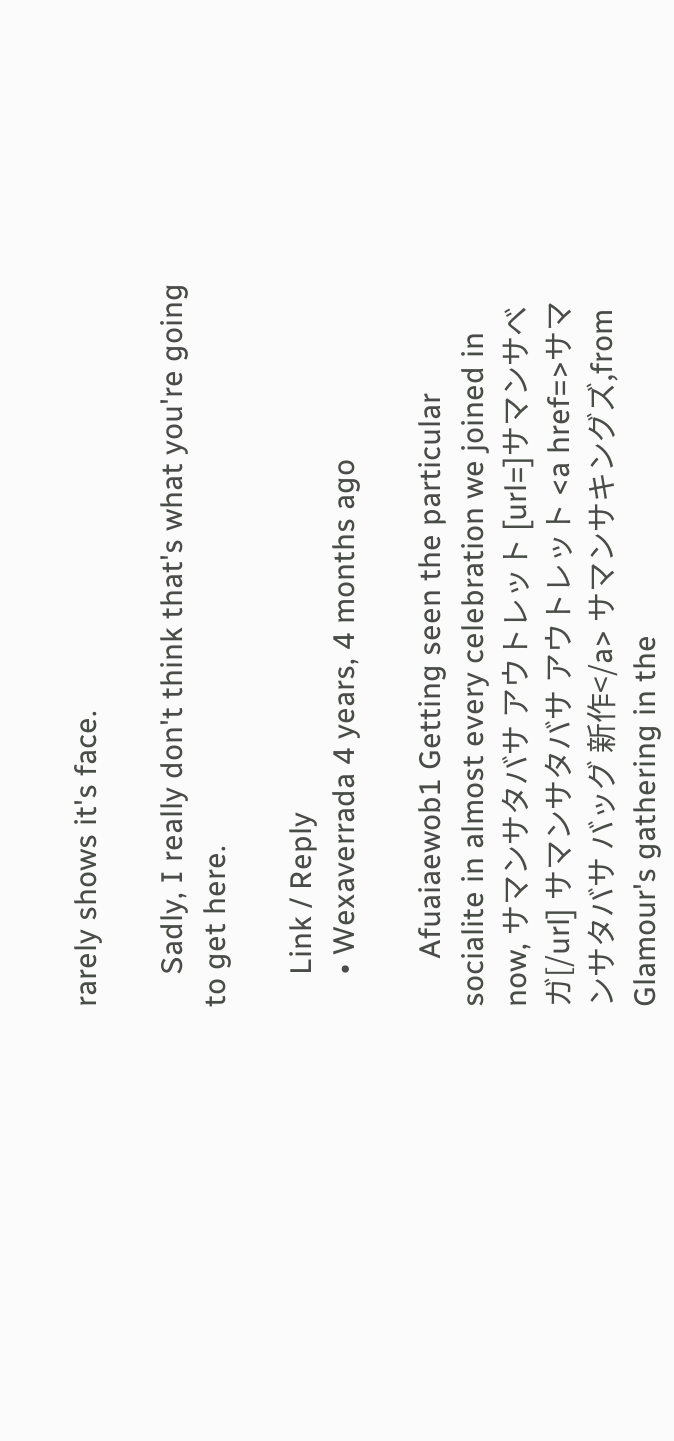rarely shows it's face.

    Sadly, I really don't think that's what you're going to get here.

    Link / Reply
    • Wexaverrada 4 years, 4 months ago

      Afuaiaewob1 Getting seen the particular socialite in almost every celebration we joined in now, サマンサタバサ アウトレット [url=]サマンサベガ[/url] サマンサタバサ アウトレット <a href=>サマンサタバサ バッグ 新作</a> サマンサキングズ,from Glamour's gathering in the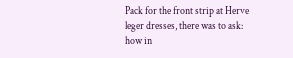Pack for the front strip at Herve leger dresses, there was to ask: how in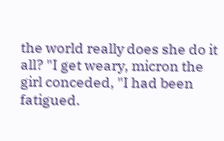the world really does she do it all? "I get weary, micron the girl conceded, "I had been fatigued.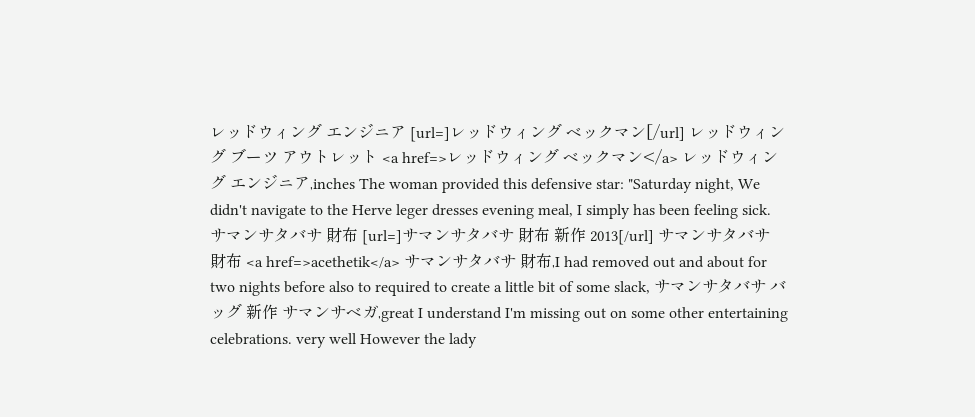レッドウィング エンジニア [url=]レッドウィング ベックマン[/url] レッドウィング ブーツ アウトレット <a href=>レッドウィング ベックマン</a> レッドウィング エンジニア,inches The woman provided this defensive star: "Saturday night, We didn't navigate to the Herve leger dresses evening meal, I simply has been feeling sick. サマンサタバサ 財布 [url=]サマンサタバサ 財布 新作 2013[/url] サマンサタバサ 財布 <a href=>acethetik</a> サマンサタバサ 財布,I had removed out and about for two nights before also to required to create a little bit of some slack, サマンサタバサ バッグ 新作 サマンサベガ,great I understand I'm missing out on some other entertaining celebrations. very well However the lady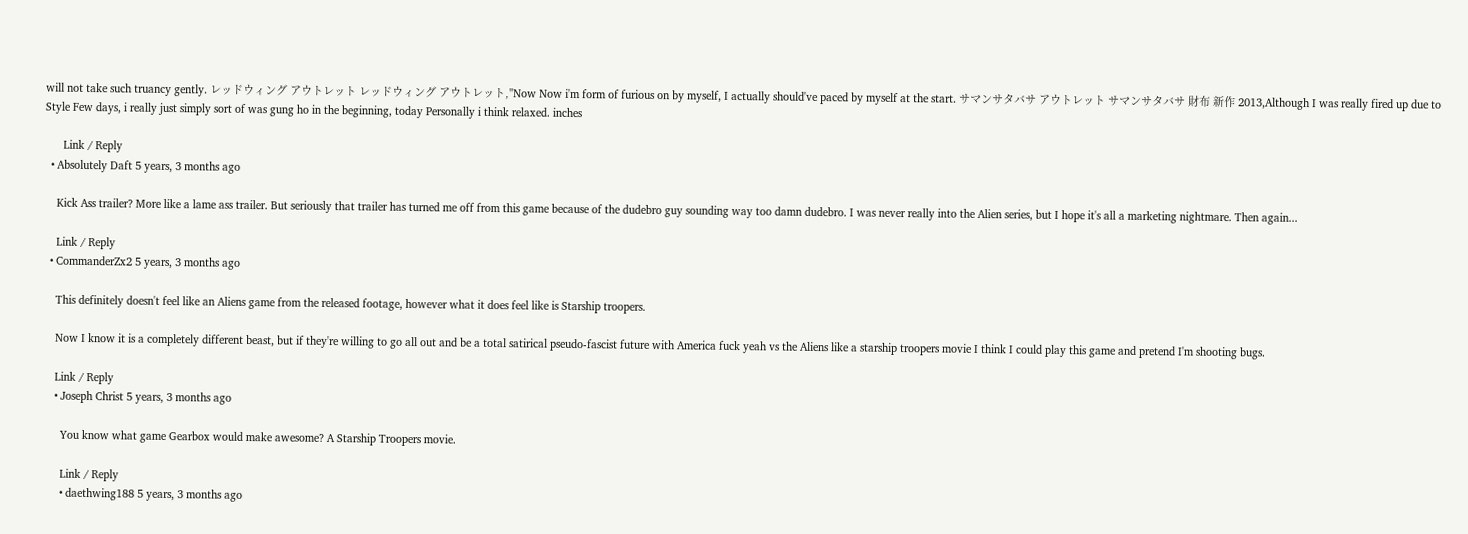will not take such truancy gently. レッドウィング アウトレット レッドウィング アウトレット,"Now Now i'm form of furious on by myself, I actually should've paced by myself at the start. サマンサタバサ アウトレット サマンサタバサ 財布 新作 2013,Although I was really fired up due to Style Few days, i really just simply sort of was gung ho in the beginning, today Personally i think relaxed. inches

      Link / Reply
  • Absolutely Daft 5 years, 3 months ago

    Kick Ass trailer? More like a lame ass trailer. But seriously that trailer has turned me off from this game because of the dudebro guy sounding way too damn dudebro. I was never really into the Alien series, but I hope it's all a marketing nightmare. Then again...

    Link / Reply
  • CommanderZx2 5 years, 3 months ago

    This definitely doesn't feel like an Aliens game from the released footage, however what it does feel like is Starship troopers.

    Now I know it is a completely different beast, but if they're willing to go all out and be a total satirical pseudo-fascist future with America fuck yeah vs the Aliens like a starship troopers movie I think I could play this game and pretend I'm shooting bugs.

    Link / Reply
    • Joseph Christ 5 years, 3 months ago

      You know what game Gearbox would make awesome? A Starship Troopers movie.

      Link / Reply
      • daethwing188 5 years, 3 months ago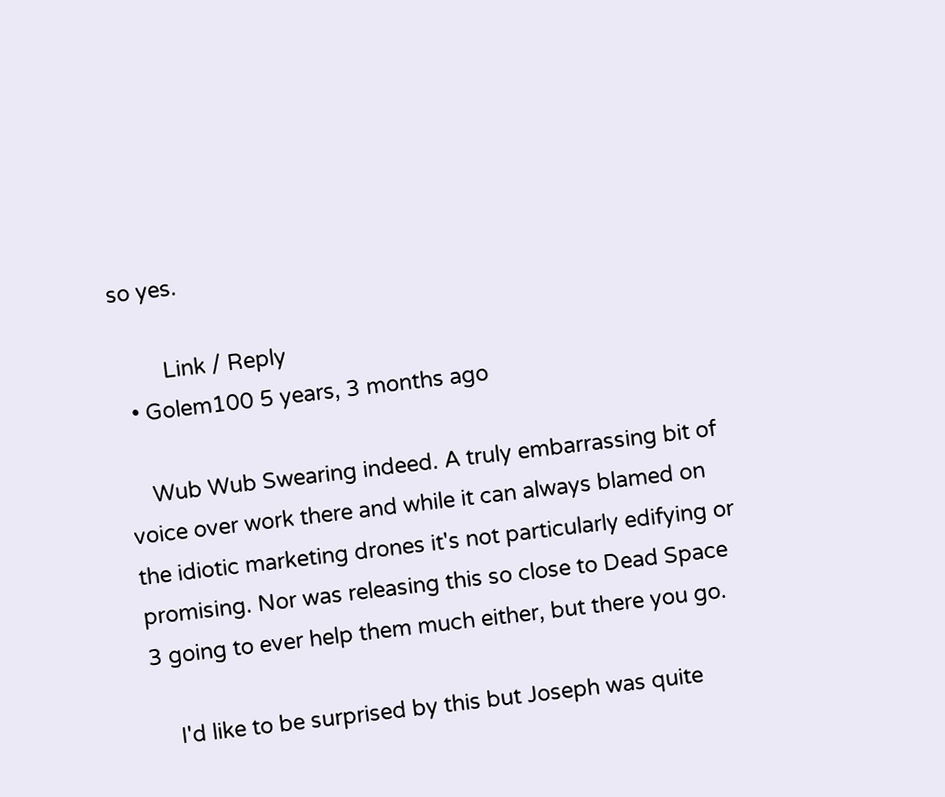so yes.

        Link / Reply
  • Golem100 5 years, 3 months ago

    Wub Wub Swearing indeed. A truly embarrassing bit of voice over work there and while it can always blamed on the idiotic marketing drones it's not particularly edifying or promising. Nor was releasing this so close to Dead Space 3 going to ever help them much either, but there you go.

    I'd like to be surprised by this but Joseph was quite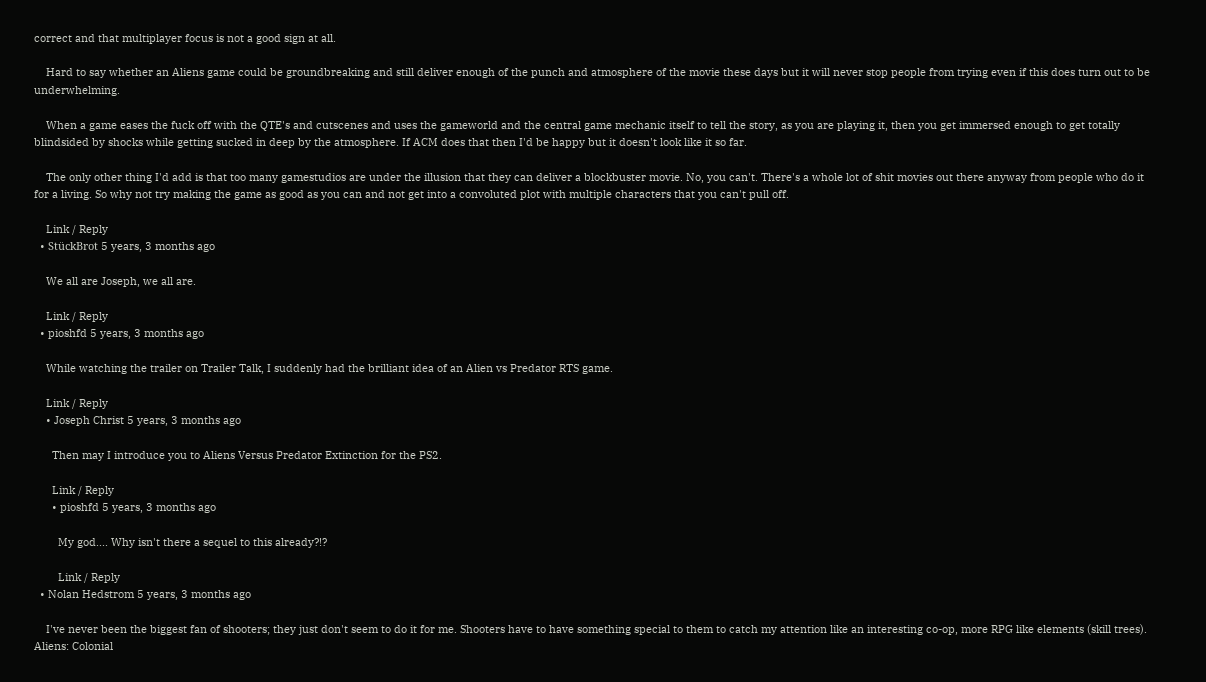correct and that multiplayer focus is not a good sign at all.

    Hard to say whether an Aliens game could be groundbreaking and still deliver enough of the punch and atmosphere of the movie these days but it will never stop people from trying even if this does turn out to be underwhelming.

    When a game eases the fuck off with the QTE's and cutscenes and uses the gameworld and the central game mechanic itself to tell the story, as you are playing it, then you get immersed enough to get totally blindsided by shocks while getting sucked in deep by the atmosphere. If ACM does that then I'd be happy but it doesn't look like it so far.

    The only other thing I'd add is that too many gamestudios are under the illusion that they can deliver a blockbuster movie. No, you can't. There's a whole lot of shit movies out there anyway from people who do it for a living. So why not try making the game as good as you can and not get into a convoluted plot with multiple characters that you can't pull off.

    Link / Reply
  • StückBrot 5 years, 3 months ago

    We all are Joseph, we all are.

    Link / Reply
  • pioshfd 5 years, 3 months ago

    While watching the trailer on Trailer Talk, I suddenly had the brilliant idea of an Alien vs Predator RTS game.

    Link / Reply
    • Joseph Christ 5 years, 3 months ago

      Then may I introduce you to Aliens Versus Predator Extinction for the PS2.

      Link / Reply
      • pioshfd 5 years, 3 months ago

        My god.... Why isn't there a sequel to this already?!?

        Link / Reply
  • Nolan Hedstrom 5 years, 3 months ago

    I've never been the biggest fan of shooters; they just don't seem to do it for me. Shooters have to have something special to them to catch my attention like an interesting co-op, more RPG like elements (skill trees). Aliens: Colonial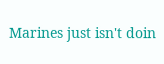Marines just isn't doin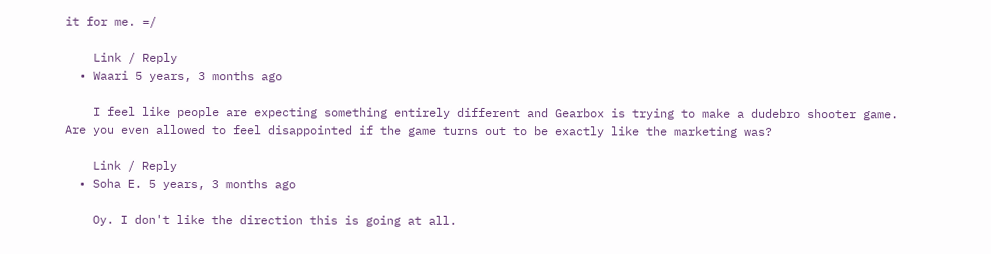it for me. =/

    Link / Reply
  • Waari 5 years, 3 months ago

    I feel like people are expecting something entirely different and Gearbox is trying to make a dudebro shooter game. Are you even allowed to feel disappointed if the game turns out to be exactly like the marketing was?

    Link / Reply
  • Soha E. 5 years, 3 months ago

    Oy. I don't like the direction this is going at all.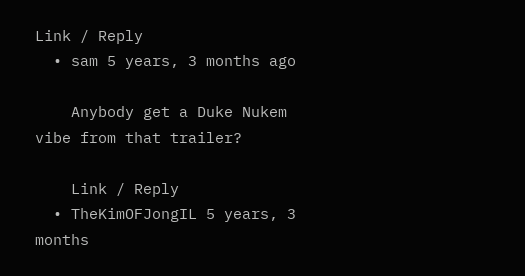Link / Reply
  • sam 5 years, 3 months ago

    Anybody get a Duke Nukem vibe from that trailer?

    Link / Reply
  • TheKimOFJongIL 5 years, 3 months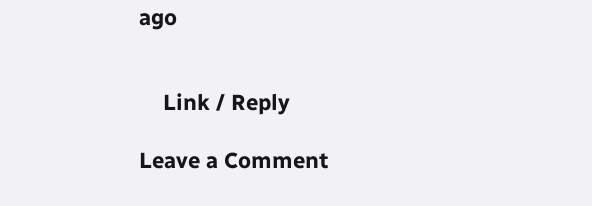ago


    Link / Reply

Leave a Comment